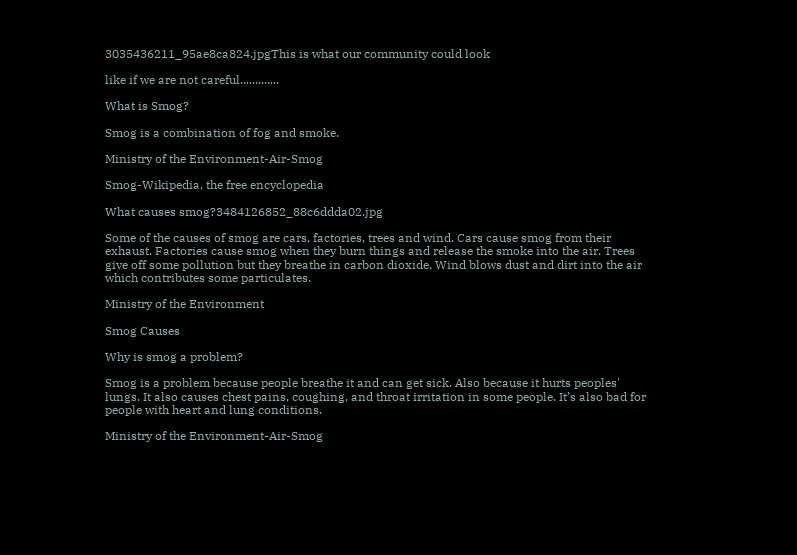3035436211_95ae8ca824.jpgThis is what our community could look

like if we are not careful.............

What is Smog?

Smog is a combination of fog and smoke.

Ministry of the Environment-Air-Smog

Smog-Wikipedia, the free encyclopedia

What causes smog?3484126852_88c6ddda02.jpg

Some of the causes of smog are cars, factories, trees and wind. Cars cause smog from their exhaust. Factories cause smog when they burn things and release the smoke into the air. Trees give off some pollution but they breathe in carbon dioxide. Wind blows dust and dirt into the air which contributes some particulates.

Ministry of the Environment

Smog Causes

Why is smog a problem?

Smog is a problem because people breathe it and can get sick. Also because it hurts peoples' lungs. It also causes chest pains, coughing, and throat irritation in some people. It’s also bad for people with heart and lung conditions.

Ministry of the Environment-Air-Smog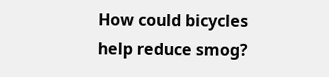How could bicycles help reduce smog?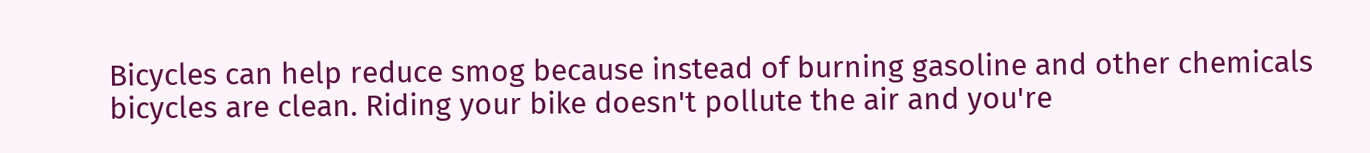Bicycles can help reduce smog because instead of burning gasoline and other chemicals bicycles are clean. Riding your bike doesn't pollute the air and you're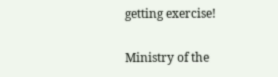getting exercise!

Ministry of the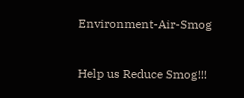Environment-Air-Smog


Help us Reduce Smog!!!